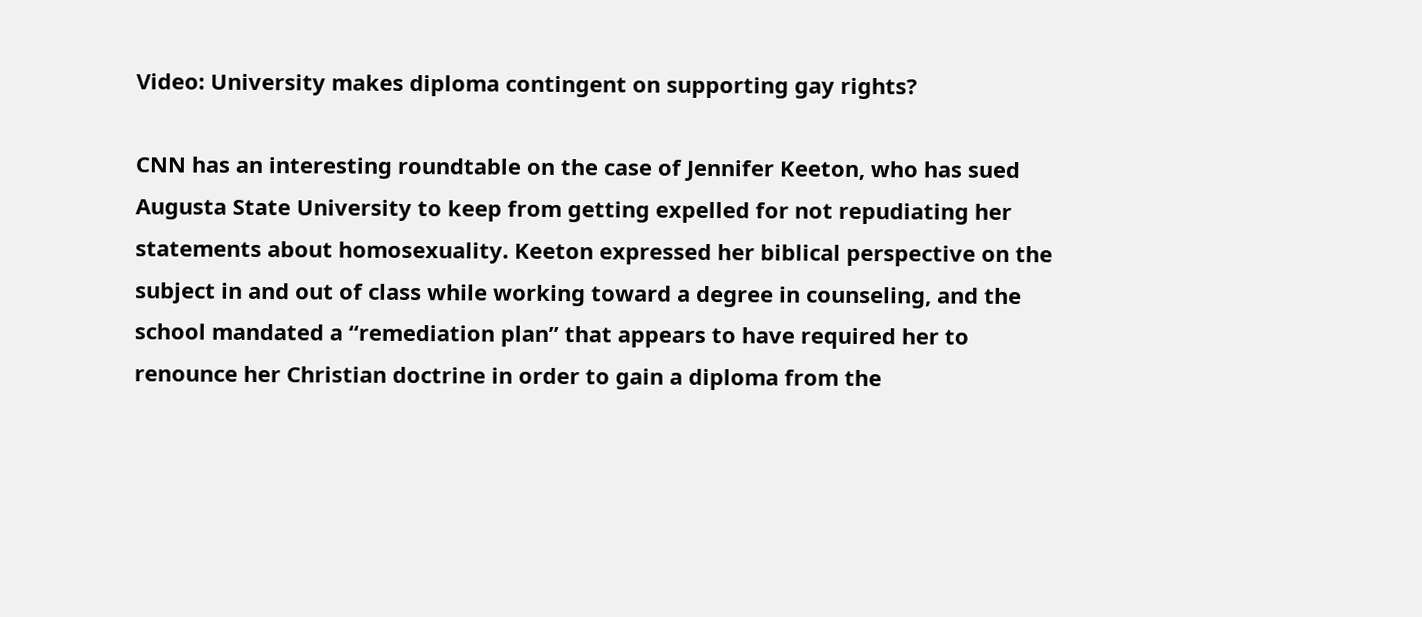Video: University makes diploma contingent on supporting gay rights?

CNN has an interesting roundtable on the case of Jennifer Keeton, who has sued Augusta State University to keep from getting expelled for not repudiating her statements about homosexuality. Keeton expressed her biblical perspective on the subject in and out of class while working toward a degree in counseling, and the school mandated a “remediation plan” that appears to have required her to renounce her Christian doctrine in order to gain a diploma from the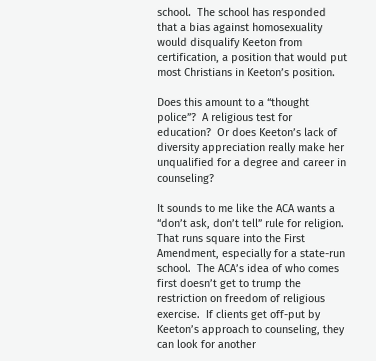school.  The school has responded that a bias against homosexuality would disqualify Keeton from certification, a position that would put most Christians in Keeton’s position.

Does this amount to a “thought police”?  A religious test for education?  Or does Keeton’s lack of diversity appreciation really make her unqualified for a degree and career in counseling?

It sounds to me like the ACA wants a “don’t ask, don’t tell” rule for religion.  That runs square into the First Amendment, especially for a state-run school.  The ACA’s idea of who comes first doesn’t get to trump the restriction on freedom of religious exercise.  If clients get off-put by Keeton’s approach to counseling, they can look for another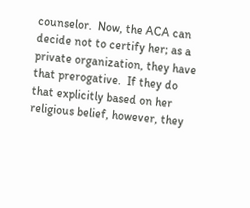counselor.  Now, the ACA can decide not to certify her; as a private organization, they have that prerogative.  If they do that explicitly based on her religious belief, however, they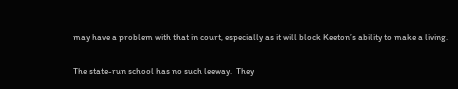may have a problem with that in court, especially as it will block Keeton’s ability to make a living.

The state-run school has no such leeway.  They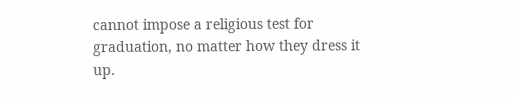cannot impose a religious test for graduation, no matter how they dress it up.